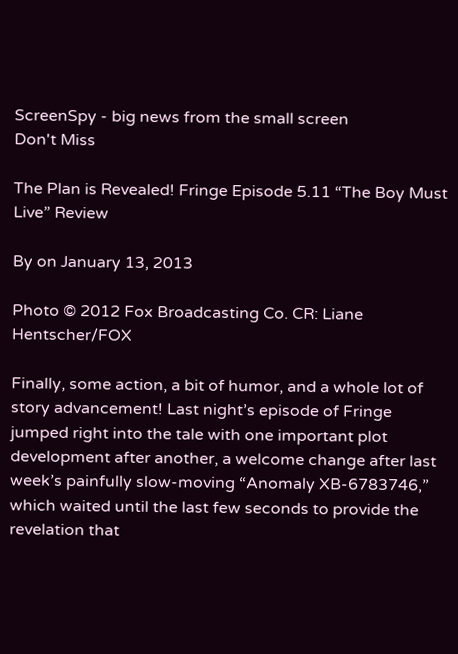ScreenSpy - big news from the small screen
Don't Miss

The Plan is Revealed! Fringe Episode 5.11 “The Boy Must Live” Review

By on January 13, 2013

Photo © 2012 Fox Broadcasting Co. CR: Liane Hentscher/FOX

Finally, some action, a bit of humor, and a whole lot of story advancement! Last night’s episode of Fringe jumped right into the tale with one important plot development after another, a welcome change after last week’s painfully slow-moving “Anomaly XB-6783746,” which waited until the last few seconds to provide the revelation that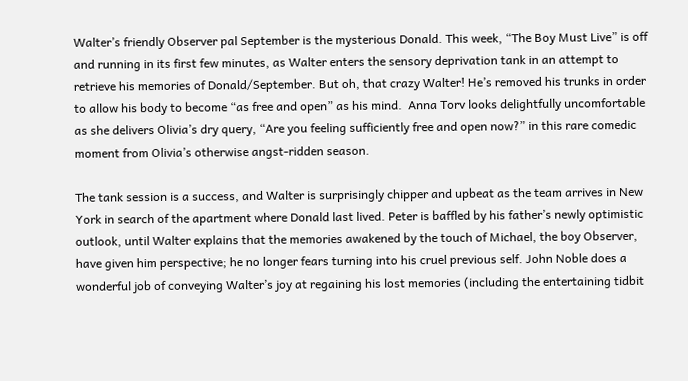Walter’s friendly Observer pal September is the mysterious Donald. This week, “The Boy Must Live” is off and running in its first few minutes, as Walter enters the sensory deprivation tank in an attempt to retrieve his memories of Donald/September. But oh, that crazy Walter! He’s removed his trunks in order to allow his body to become “as free and open” as his mind.  Anna Torv looks delightfully uncomfortable as she delivers Olivia’s dry query, “Are you feeling sufficiently free and open now?” in this rare comedic moment from Olivia’s otherwise angst-ridden season.

The tank session is a success, and Walter is surprisingly chipper and upbeat as the team arrives in New York in search of the apartment where Donald last lived. Peter is baffled by his father’s newly optimistic outlook, until Walter explains that the memories awakened by the touch of Michael, the boy Observer, have given him perspective; he no longer fears turning into his cruel previous self. John Noble does a wonderful job of conveying Walter’s joy at regaining his lost memories (including the entertaining tidbit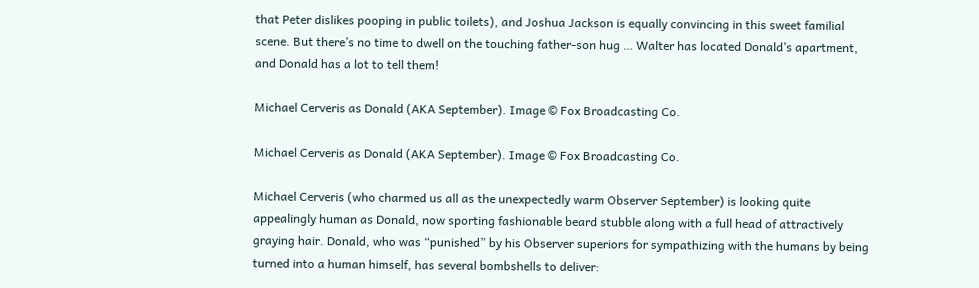that Peter dislikes pooping in public toilets), and Joshua Jackson is equally convincing in this sweet familial scene. But there’s no time to dwell on the touching father-son hug … Walter has located Donald’s apartment, and Donald has a lot to tell them!

Michael Cerveris as Donald (AKA September). Image © Fox Broadcasting Co.

Michael Cerveris as Donald (AKA September). Image © Fox Broadcasting Co.

Michael Cerveris (who charmed us all as the unexpectedly warm Observer September) is looking quite appealingly human as Donald, now sporting fashionable beard stubble along with a full head of attractively graying hair. Donald, who was “punished” by his Observer superiors for sympathizing with the humans by being turned into a human himself, has several bombshells to deliver: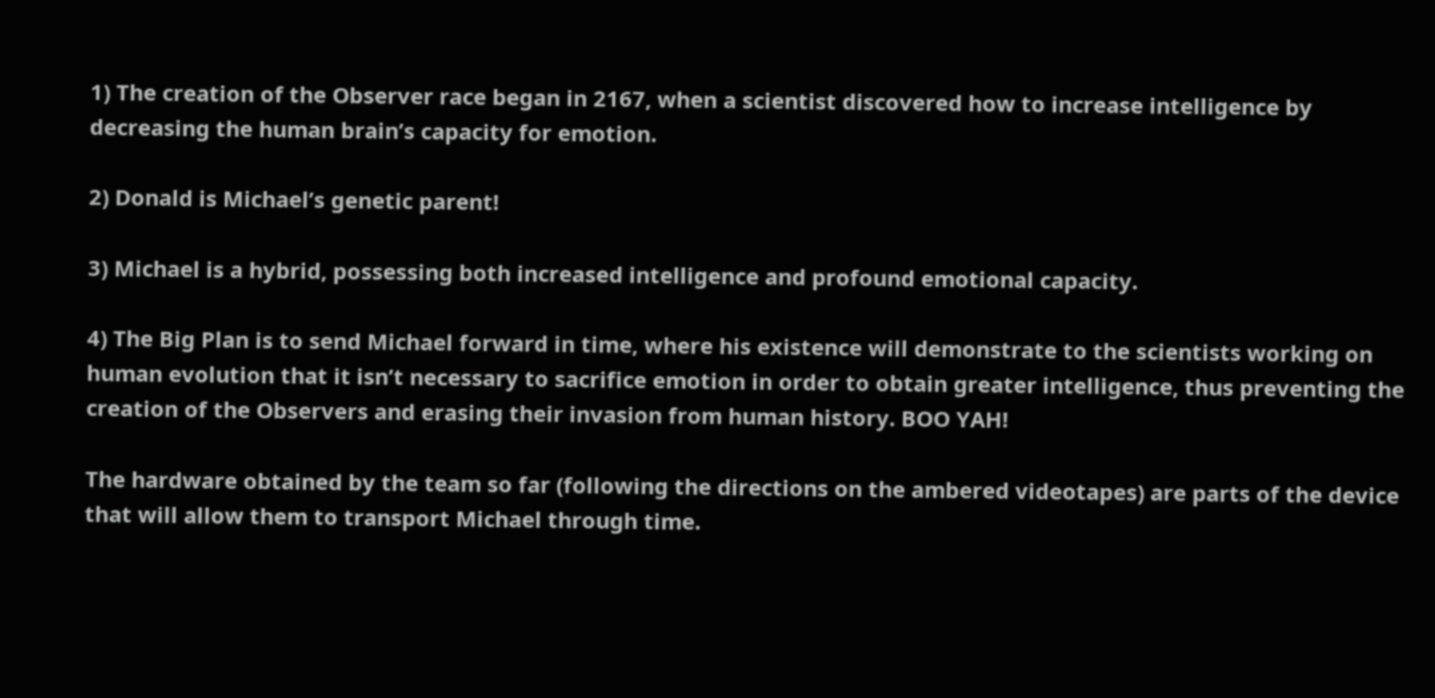1) The creation of the Observer race began in 2167, when a scientist discovered how to increase intelligence by decreasing the human brain’s capacity for emotion.

2) Donald is Michael’s genetic parent!

3) Michael is a hybrid, possessing both increased intelligence and profound emotional capacity.

4) The Big Plan is to send Michael forward in time, where his existence will demonstrate to the scientists working on human evolution that it isn’t necessary to sacrifice emotion in order to obtain greater intelligence, thus preventing the creation of the Observers and erasing their invasion from human history. BOO YAH!

The hardware obtained by the team so far (following the directions on the ambered videotapes) are parts of the device that will allow them to transport Michael through time.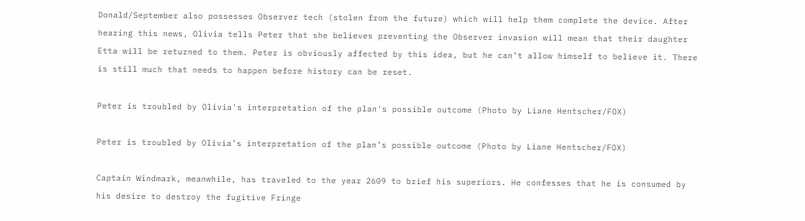Donald/September also possesses Observer tech (stolen from the future) which will help them complete the device. After hearing this news, Olivia tells Peter that she believes preventing the Observer invasion will mean that their daughter Etta will be returned to them. Peter is obviously affected by this idea, but he can’t allow himself to believe it. There is still much that needs to happen before history can be reset.

Peter is troubled by Olivia's interpretation of the plan's possible outcome (Photo by Liane Hentscher/FOX)

Peter is troubled by Olivia’s interpretation of the plan’s possible outcome (Photo by Liane Hentscher/FOX)

Captain Windmark, meanwhile, has traveled to the year 2609 to brief his superiors. He confesses that he is consumed by his desire to destroy the fugitive Fringe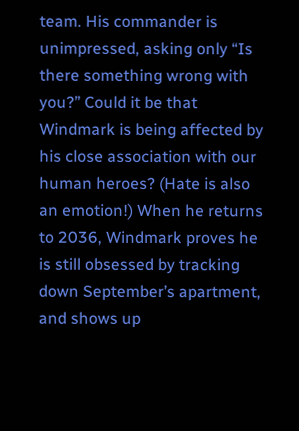team. His commander is unimpressed, asking only “Is there something wrong with you?” Could it be that Windmark is being affected by his close association with our human heroes? (Hate is also an emotion!) When he returns to 2036, Windmark proves he is still obsessed by tracking down September’s apartment, and shows up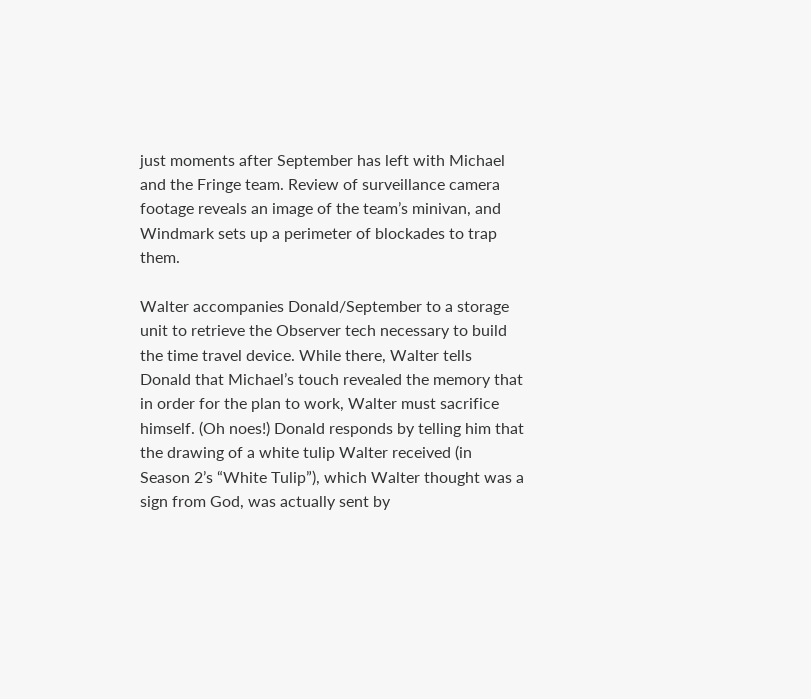just moments after September has left with Michael and the Fringe team. Review of surveillance camera footage reveals an image of the team’s minivan, and Windmark sets up a perimeter of blockades to trap them.

Walter accompanies Donald/September to a storage unit to retrieve the Observer tech necessary to build the time travel device. While there, Walter tells Donald that Michael’s touch revealed the memory that in order for the plan to work, Walter must sacrifice himself. (Oh noes!) Donald responds by telling him that the drawing of a white tulip Walter received (in Season 2’s “White Tulip”), which Walter thought was a sign from God, was actually sent by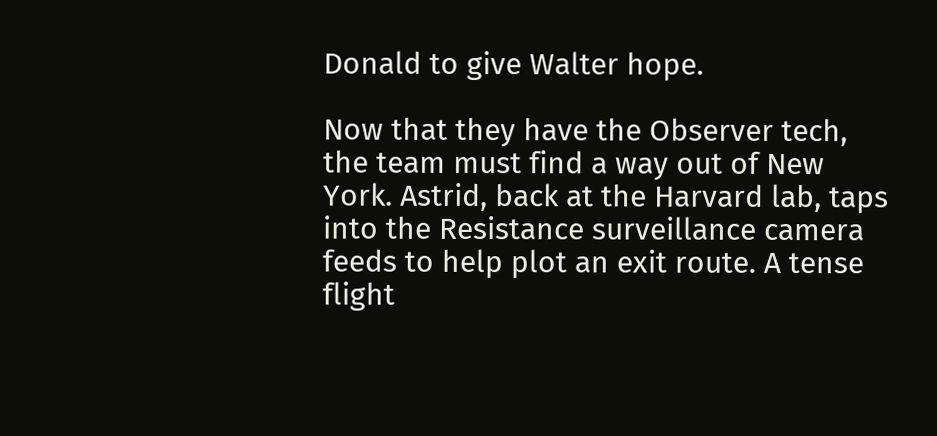Donald to give Walter hope.

Now that they have the Observer tech, the team must find a way out of New York. Astrid, back at the Harvard lab, taps into the Resistance surveillance camera feeds to help plot an exit route. A tense flight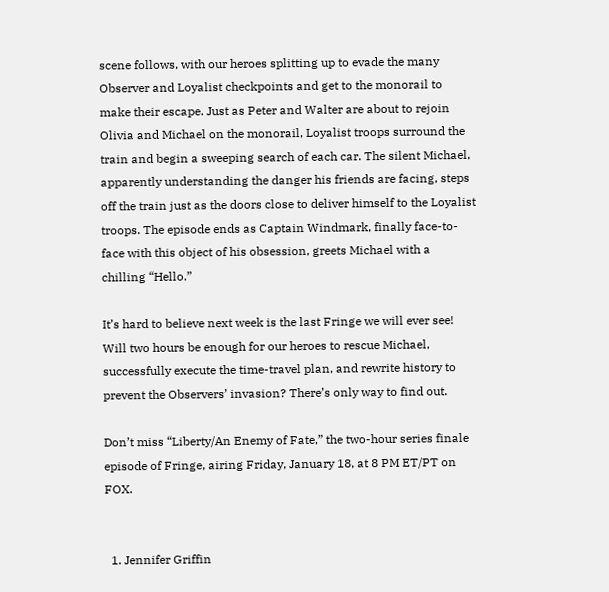scene follows, with our heroes splitting up to evade the many Observer and Loyalist checkpoints and get to the monorail to make their escape. Just as Peter and Walter are about to rejoin Olivia and Michael on the monorail, Loyalist troops surround the train and begin a sweeping search of each car. The silent Michael, apparently understanding the danger his friends are facing, steps off the train just as the doors close to deliver himself to the Loyalist troops. The episode ends as Captain Windmark, finally face-to-face with this object of his obsession, greets Michael with a chilling “Hello.”

It’s hard to believe next week is the last Fringe we will ever see! Will two hours be enough for our heroes to rescue Michael, successfully execute the time-travel plan, and rewrite history to prevent the Observers’ invasion? There’s only way to find out.

Don’t miss “Liberty/An Enemy of Fate,” the two-hour series finale episode of Fringe, airing Friday, January 18, at 8 PM ET/PT on FOX.


  1. Jennifer Griffin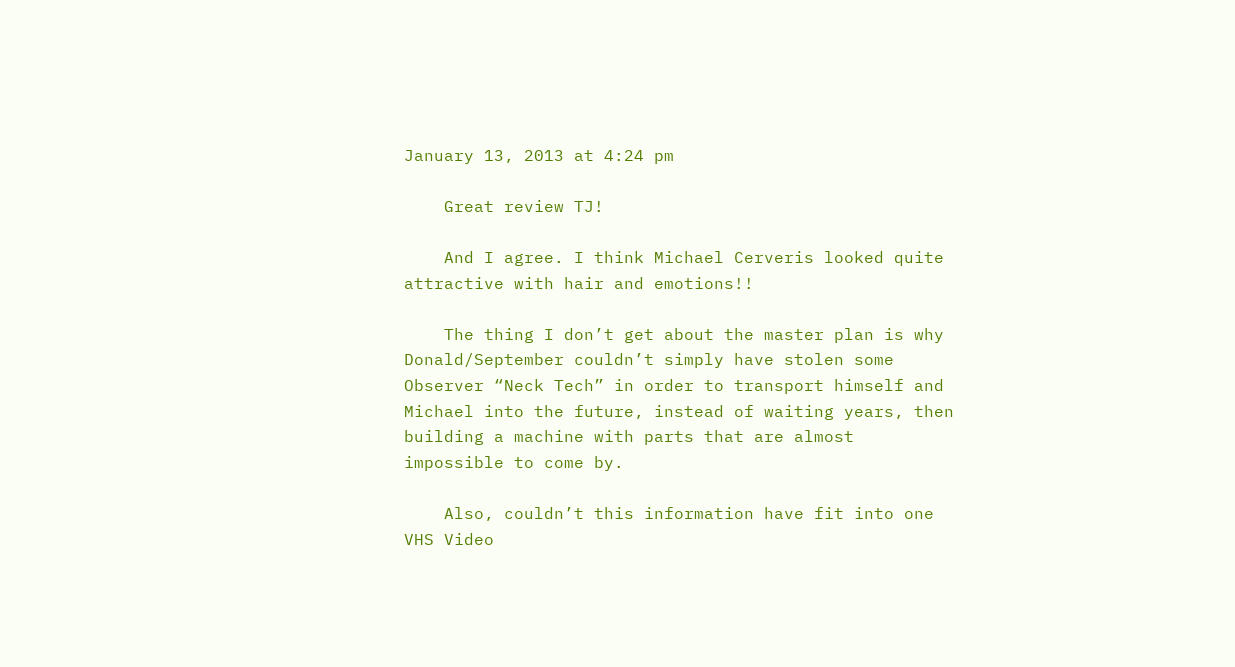January 13, 2013 at 4:24 pm

    Great review TJ!

    And I agree. I think Michael Cerveris looked quite attractive with hair and emotions!!

    The thing I don’t get about the master plan is why Donald/September couldn’t simply have stolen some Observer “Neck Tech” in order to transport himself and Michael into the future, instead of waiting years, then building a machine with parts that are almost impossible to come by.

    Also, couldn’t this information have fit into one VHS Video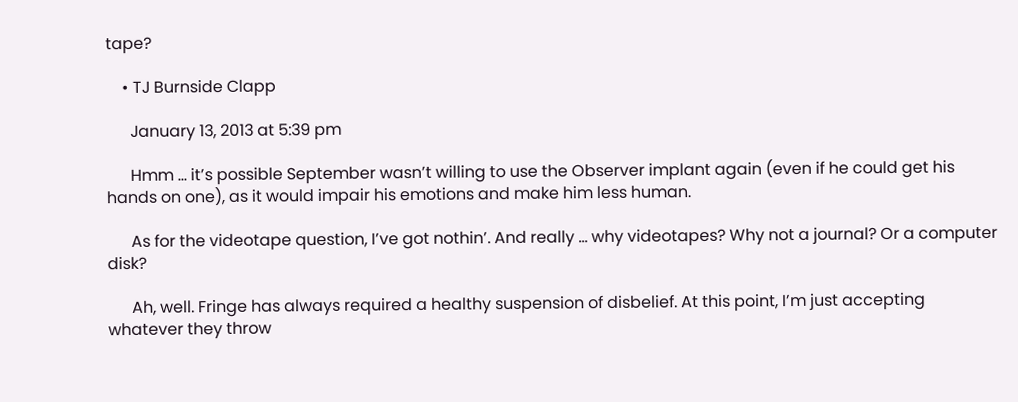tape?

    • TJ Burnside Clapp

      January 13, 2013 at 5:39 pm

      Hmm … it’s possible September wasn’t willing to use the Observer implant again (even if he could get his hands on one), as it would impair his emotions and make him less human.

      As for the videotape question, I’ve got nothin’. And really … why videotapes? Why not a journal? Or a computer disk?

      Ah, well. Fringe has always required a healthy suspension of disbelief. At this point, I’m just accepting whatever they throw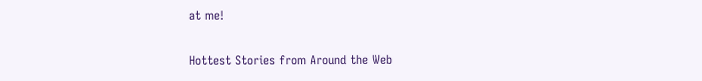at me!

Hottest Stories from Around the Web